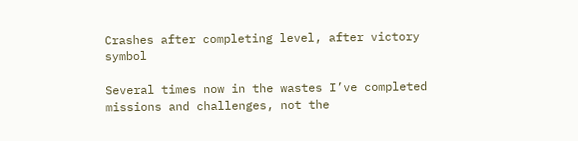Crashes after completing level, after victory symbol

Several times now in the wastes I’ve completed missions and challenges, not the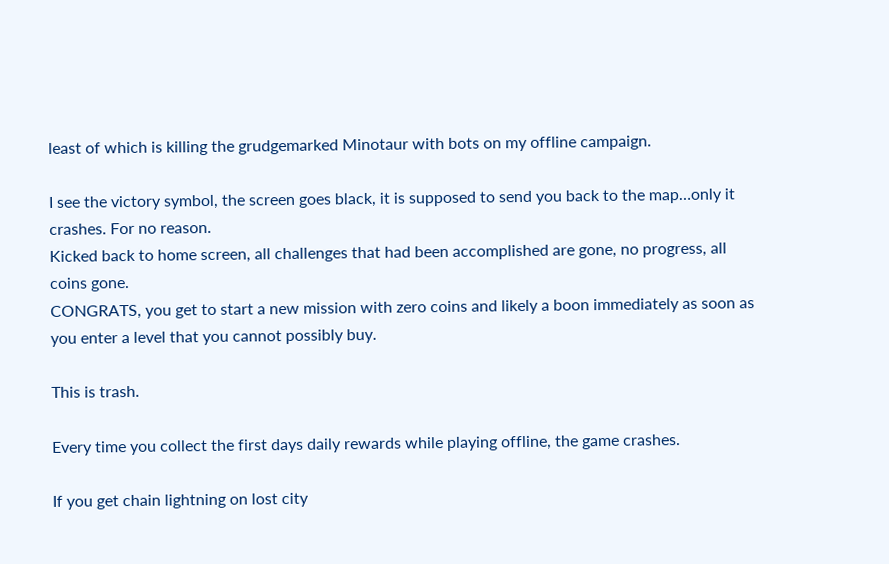least of which is killing the grudgemarked Minotaur with bots on my offline campaign.

I see the victory symbol, the screen goes black, it is supposed to send you back to the map…only it crashes. For no reason.
Kicked back to home screen, all challenges that had been accomplished are gone, no progress, all coins gone.
CONGRATS, you get to start a new mission with zero coins and likely a boon immediately as soon as you enter a level that you cannot possibly buy.

This is trash.

Every time you collect the first days daily rewards while playing offline, the game crashes.

If you get chain lightning on lost city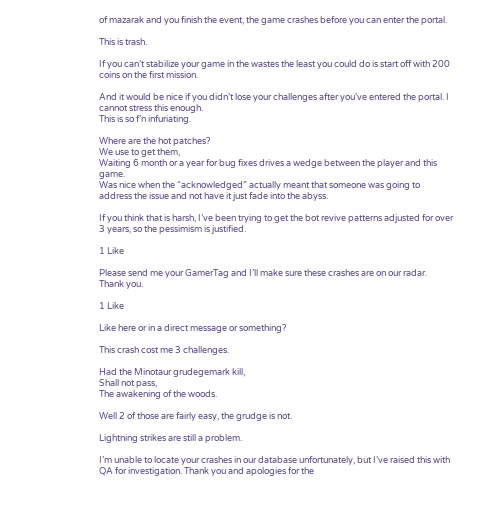of mazarak and you finish the event, the game crashes before you can enter the portal.

This is trash.

If you can’t stabilize your game in the wastes the least you could do is start off with 200 coins on the first mission.

And it would be nice if you didn’t lose your challenges after you’ve entered the portal. I cannot stress this enough.
This is so f’n infuriating.

Where are the hot patches?
We use to get them,
Waiting 6 month or a year for bug fixes drives a wedge between the player and this game.
Was nice when the “acknowledged” actually meant that someone was going to address the issue and not have it just fade into the abyss.

If you think that is harsh, I’ve been trying to get the bot revive patterns adjusted for over 3 years, so the pessimism is justified.

1 Like

Please send me your GamerTag and I’ll make sure these crashes are on our radar. Thank you.

1 Like

Like here or in a direct message or something?

This crash cost me 3 challenges.

Had the Minotaur grudegemark kill,
Shall not pass,
The awakening of the woods.

Well 2 of those are fairly easy, the grudge is not.

Lightning strikes are still a problem.

I’m unable to locate your crashes in our database unfortunately, but I’ve raised this with QA for investigation. Thank you and apologies for the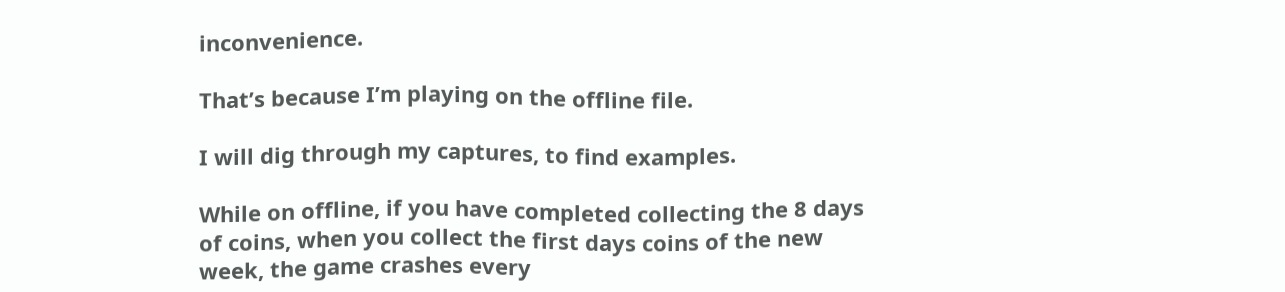inconvenience.

That’s because I’m playing on the offline file.

I will dig through my captures, to find examples.

While on offline, if you have completed collecting the 8 days of coins, when you collect the first days coins of the new week, the game crashes every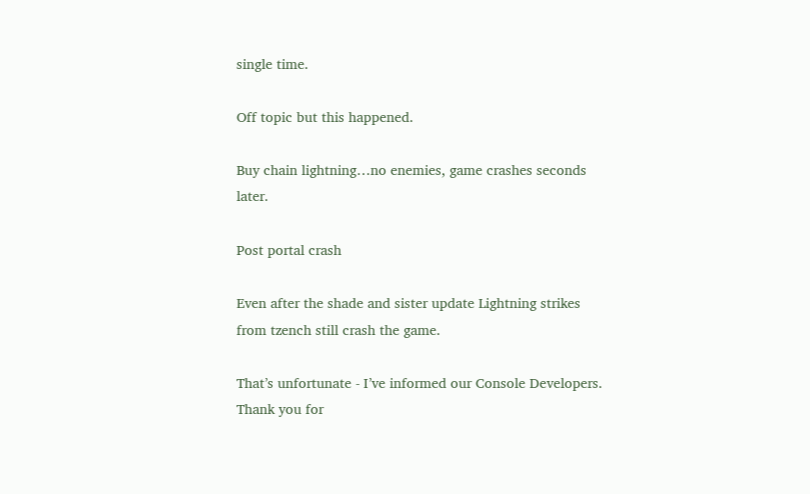single time.

Off topic but this happened.

Buy chain lightning…no enemies, game crashes seconds later.

Post portal crash

Even after the shade and sister update Lightning strikes from tzench still crash the game.

That’s unfortunate - I’ve informed our Console Developers. Thank you for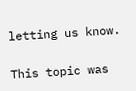letting us know.

This topic was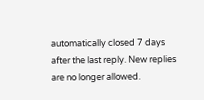automatically closed 7 days after the last reply. New replies are no longer allowed.